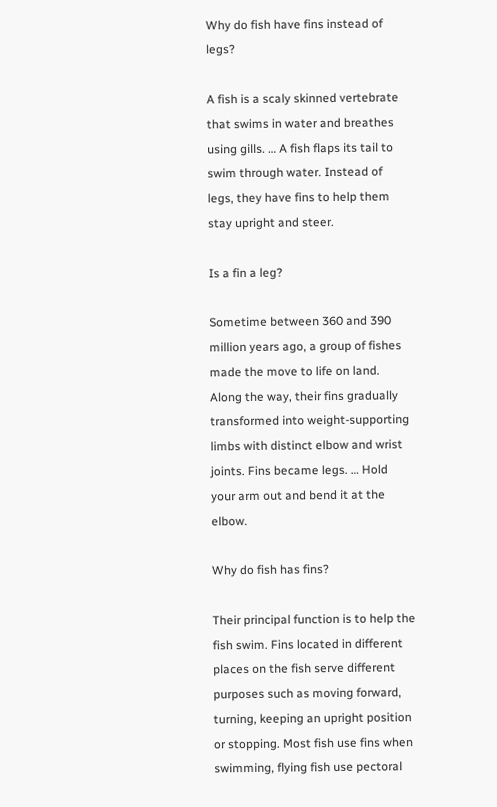Why do fish have fins instead of legs?

A fish is a scaly skinned vertebrate that swims in water and breathes using gills. … A fish flaps its tail to swim through water. Instead of legs, they have fins to help them stay upright and steer.

Is a fin a leg?

Sometime between 360 and 390 million years ago, a group of fishes made the move to life on land. Along the way, their fins gradually transformed into weight-supporting limbs with distinct elbow and wrist joints. Fins became legs. … Hold your arm out and bend it at the elbow.

Why do fish has fins?

Their principal function is to help the fish swim. Fins located in different places on the fish serve different purposes such as moving forward, turning, keeping an upright position or stopping. Most fish use fins when swimming, flying fish use pectoral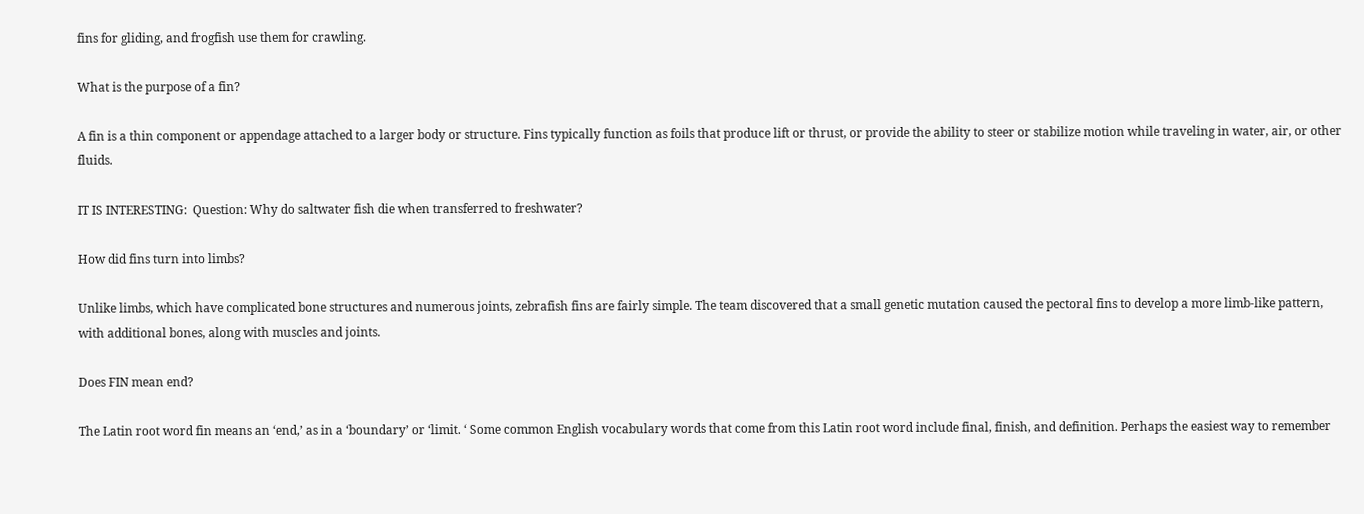fins for gliding, and frogfish use them for crawling.

What is the purpose of a fin?

A fin is a thin component or appendage attached to a larger body or structure. Fins typically function as foils that produce lift or thrust, or provide the ability to steer or stabilize motion while traveling in water, air, or other fluids.

IT IS INTERESTING:  Question: Why do saltwater fish die when transferred to freshwater?

How did fins turn into limbs?

Unlike limbs, which have complicated bone structures and numerous joints, zebrafish fins are fairly simple. The team discovered that a small genetic mutation caused the pectoral fins to develop a more limb-like pattern, with additional bones, along with muscles and joints.

Does FIN mean end?

The Latin root word fin means an ‘end,’ as in a ‘boundary’ or ‘limit. ‘ Some common English vocabulary words that come from this Latin root word include final, finish, and definition. Perhaps the easiest way to remember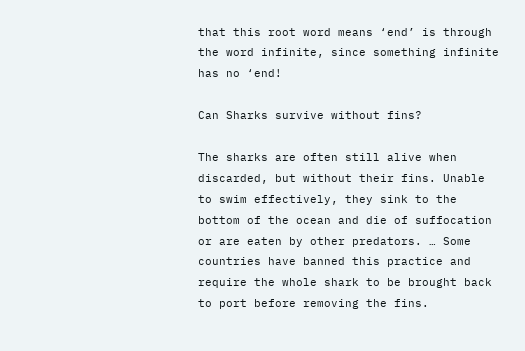that this root word means ‘end’ is through the word infinite, since something infinite has no ‘end!

Can Sharks survive without fins?

The sharks are often still alive when discarded, but without their fins. Unable to swim effectively, they sink to the bottom of the ocean and die of suffocation or are eaten by other predators. … Some countries have banned this practice and require the whole shark to be brought back to port before removing the fins.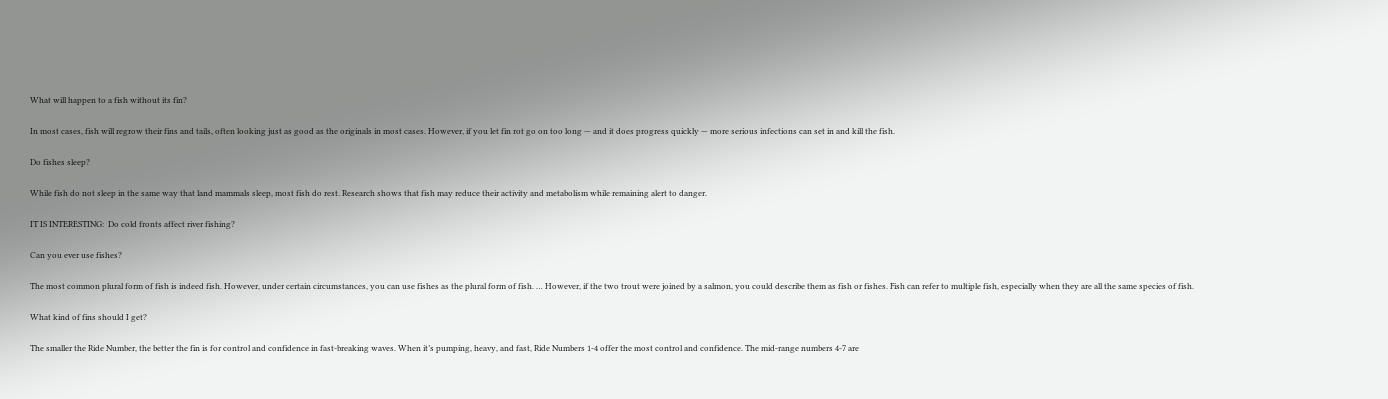What will happen to a fish without its fin?

In most cases, fish will regrow their fins and tails, often looking just as good as the originals in most cases. However, if you let fin rot go on too long — and it does progress quickly — more serious infections can set in and kill the fish.

Do fishes sleep?

While fish do not sleep in the same way that land mammals sleep, most fish do rest. Research shows that fish may reduce their activity and metabolism while remaining alert to danger.

IT IS INTERESTING:  Do cold fronts affect river fishing?

Can you ever use fishes?

The most common plural form of fish is indeed fish. However, under certain circumstances, you can use fishes as the plural form of fish. … However, if the two trout were joined by a salmon, you could describe them as fish or fishes. Fish can refer to multiple fish, especially when they are all the same species of fish.

What kind of fins should I get?

The smaller the Ride Number, the better the fin is for control and confidence in fast-breaking waves. When it’s pumping, heavy, and fast, Ride Numbers 1-4 offer the most control and confidence. The mid-range numbers 4-7 are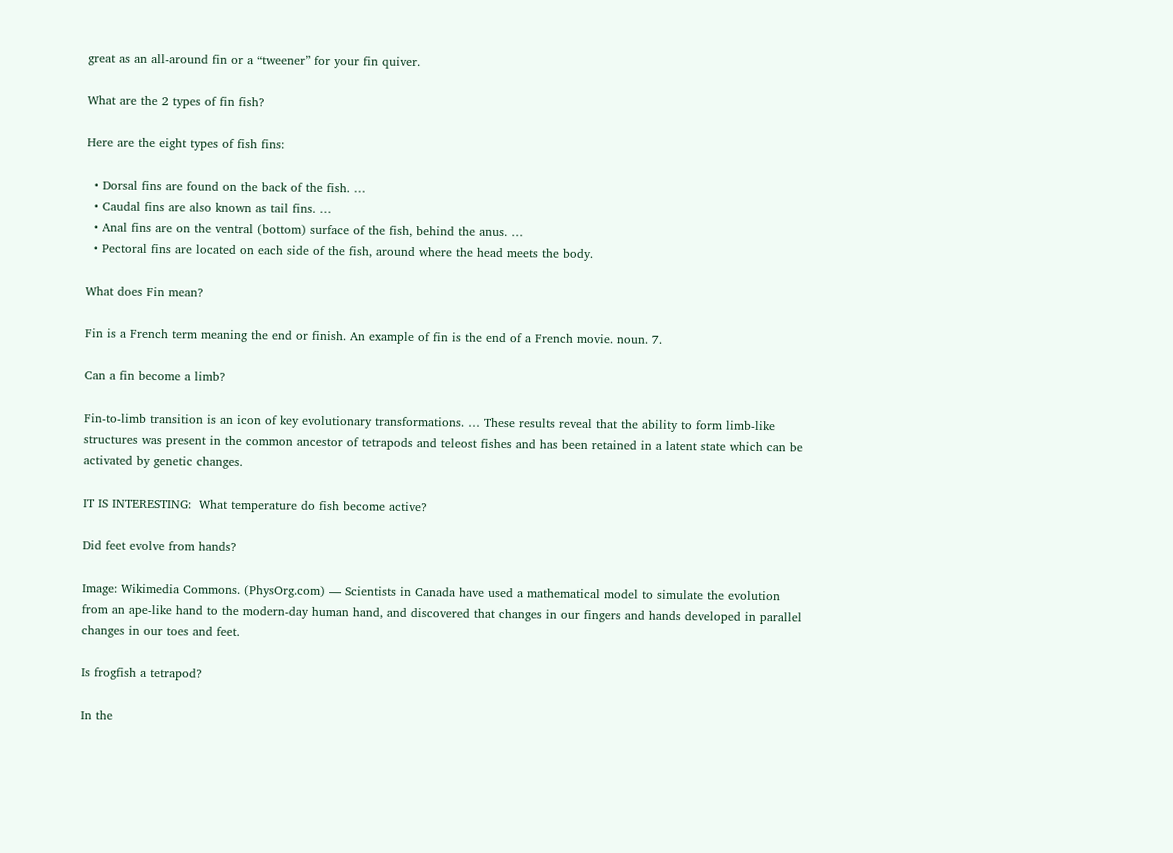great as an all-around fin or a “tweener” for your fin quiver.

What are the 2 types of fin fish?

Here are the eight types of fish fins:

  • Dorsal fins are found on the back of the fish. …
  • Caudal fins are also known as tail fins. …
  • Anal fins are on the ventral (bottom) surface of the fish, behind the anus. …
  • Pectoral fins are located on each side of the fish, around where the head meets the body.

What does Fin mean?

Fin is a French term meaning the end or finish. An example of fin is the end of a French movie. noun. 7.

Can a fin become a limb?

Fin-to-limb transition is an icon of key evolutionary transformations. … These results reveal that the ability to form limb-like structures was present in the common ancestor of tetrapods and teleost fishes and has been retained in a latent state which can be activated by genetic changes.

IT IS INTERESTING:  What temperature do fish become active?

Did feet evolve from hands?

Image: Wikimedia Commons. (PhysOrg.com) — Scientists in Canada have used a mathematical model to simulate the evolution from an ape-like hand to the modern-day human hand, and discovered that changes in our fingers and hands developed in parallel changes in our toes and feet.

Is frogfish a tetrapod?

In the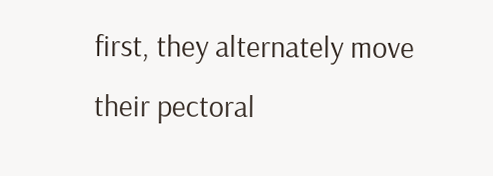first, they alternately move their pectoral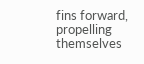fins forward, propelling themselves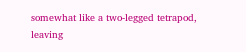somewhat like a two-legged tetrapod, leaving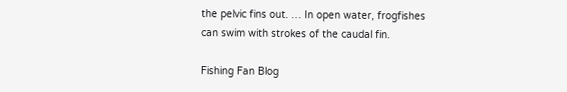the pelvic fins out. … In open water, frogfishes can swim with strokes of the caudal fin.

Fishing Fan Blog